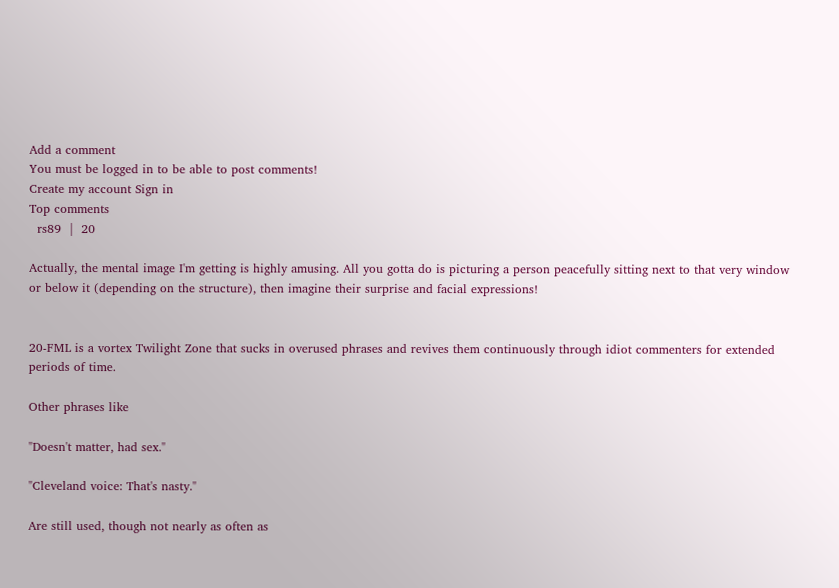Add a comment
You must be logged in to be able to post comments!
Create my account Sign in
Top comments
  rs89  |  20

Actually, the mental image I'm getting is highly amusing. All you gotta do is picturing a person peacefully sitting next to that very window or below it (depending on the structure), then imagine their surprise and facial expressions!


20-FML is a vortex Twilight Zone that sucks in overused phrases and revives them continuously through idiot commenters for extended periods of time.

Other phrases like

"Doesn't matter, had sex."

"Cleveland voice: That's nasty."

Are still used, though not nearly as often as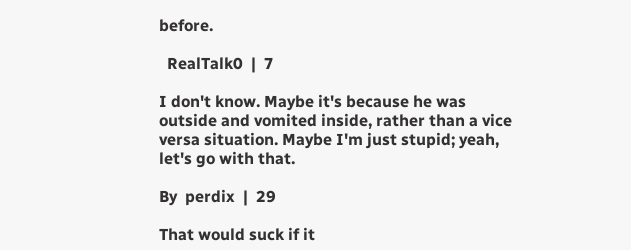before.

  RealTalk0  |  7

I don't know. Maybe it's because he was outside and vomited inside, rather than a vice versa situation. Maybe I'm just stupid; yeah, let's go with that.

By  perdix  |  29

That would suck if it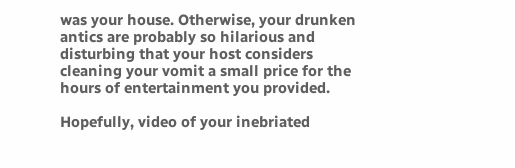was your house. Otherwise, your drunken antics are probably so hilarious and disturbing that your host considers cleaning your vomit a small price for the hours of entertainment you provided.

Hopefully, video of your inebriated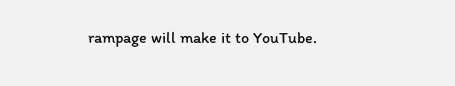rampage will make it to YouTube.